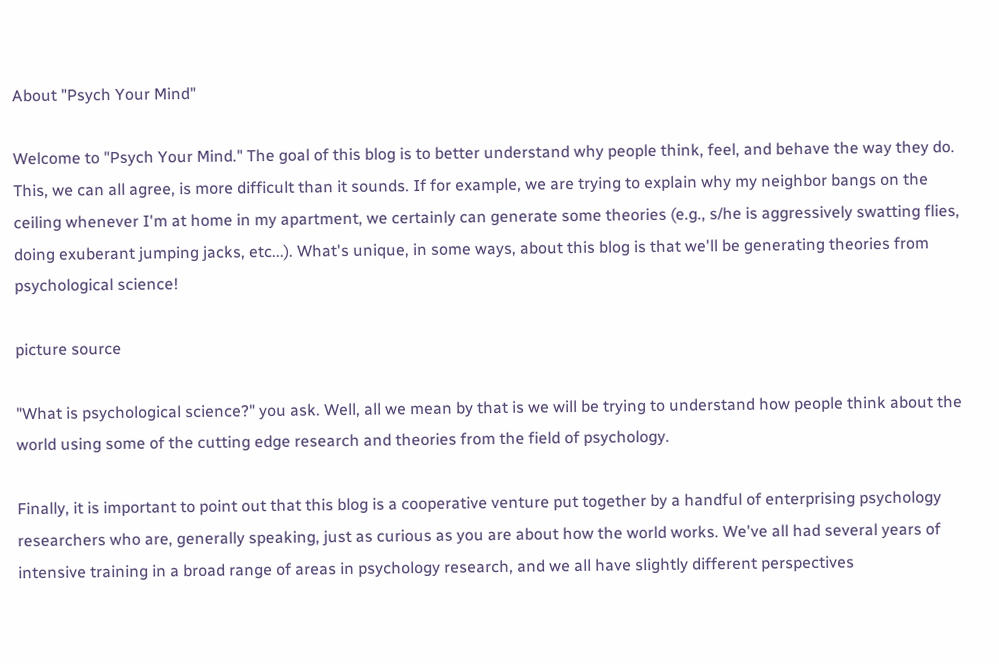About "Psych Your Mind"

Welcome to "Psych Your Mind." The goal of this blog is to better understand why people think, feel, and behave the way they do. This, we can all agree, is more difficult than it sounds. If for example, we are trying to explain why my neighbor bangs on the ceiling whenever I'm at home in my apartment, we certainly can generate some theories (e.g., s/he is aggressively swatting flies, doing exuberant jumping jacks, etc...). What's unique, in some ways, about this blog is that we'll be generating theories from psychological science!

picture source

"What is psychological science?" you ask. Well, all we mean by that is we will be trying to understand how people think about the world using some of the cutting edge research and theories from the field of psychology.

Finally, it is important to point out that this blog is a cooperative venture put together by a handful of enterprising psychology researchers who are, generally speaking, just as curious as you are about how the world works. We've all had several years of intensive training in a broad range of areas in psychology research, and we all have slightly different perspectives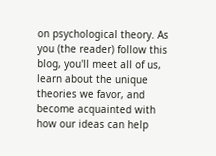on psychological theory. As you (the reader) follow this blog, you'll meet all of us, learn about the unique theories we favor, and become acquainted with how our ideas can help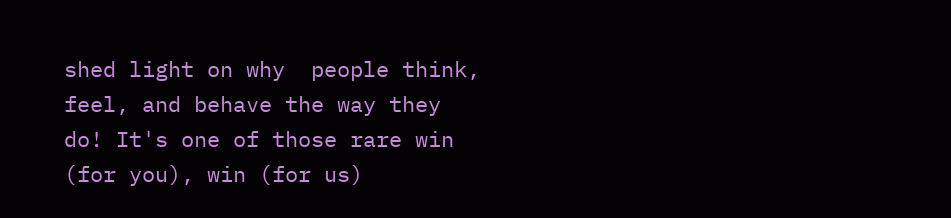shed light on why  people think, feel, and behave the way they do! It's one of those rare win (for you), win (for us)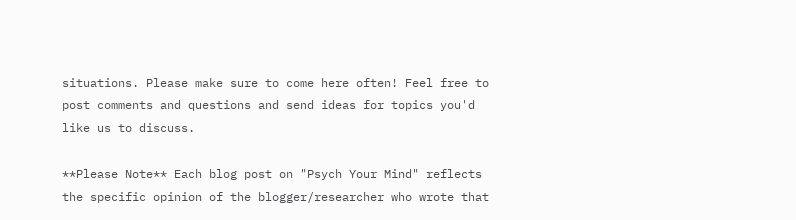situations. Please make sure to come here often! Feel free to post comments and questions and send ideas for topics you'd like us to discuss.

**Please Note** Each blog post on "Psych Your Mind" reflects the specific opinion of the blogger/researcher who wrote that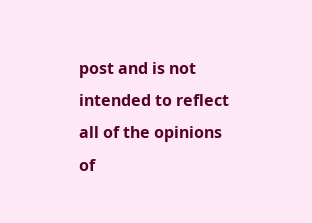post and is not intended to reflect all of the opinions of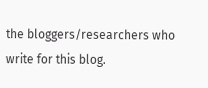the bloggers/researchers who write for this blog.